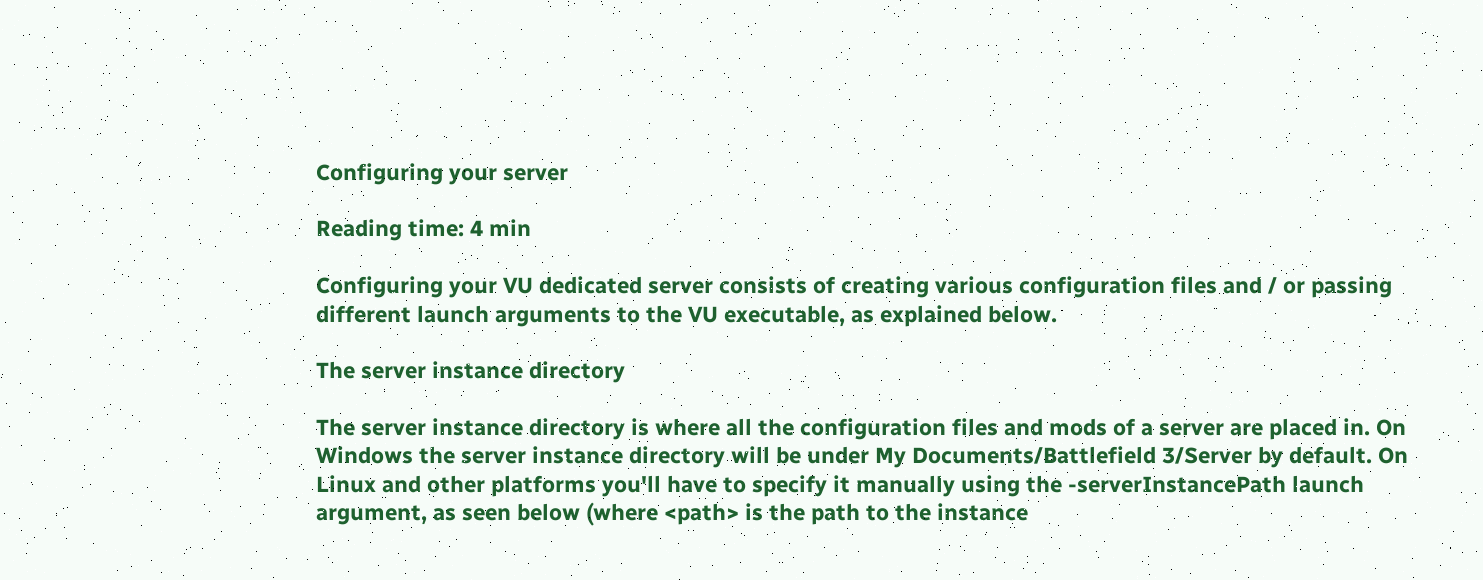Configuring your server

Reading time: 4 min

Configuring your VU dedicated server consists of creating various configuration files and / or passing different launch arguments to the VU executable, as explained below.

The server instance directory

The server instance directory is where all the configuration files and mods of a server are placed in. On Windows the server instance directory will be under My Documents/Battlefield 3/Server by default. On Linux and other platforms you'll have to specify it manually using the -serverInstancePath launch argument, as seen below (where <path> is the path to the instance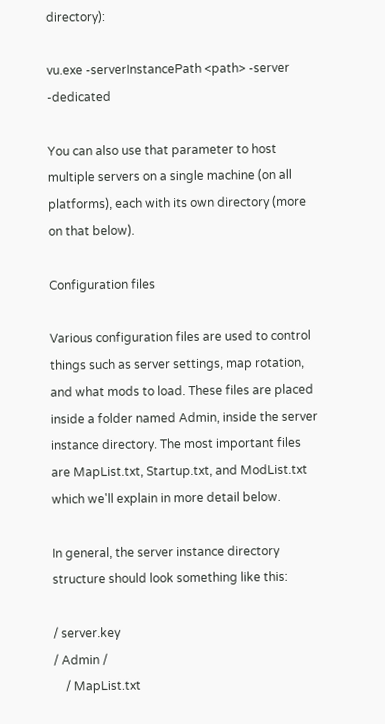directory):

vu.exe -serverInstancePath <path> -server -dedicated

You can also use that parameter to host multiple servers on a single machine (on all platforms), each with its own directory (more on that below).

Configuration files

Various configuration files are used to control things such as server settings, map rotation, and what mods to load. These files are placed inside a folder named Admin, inside the server instance directory. The most important files are MapList.txt, Startup.txt, and ModList.txt which we'll explain in more detail below.

In general, the server instance directory structure should look something like this:

/ server.key
/ Admin /
    / MapList.txt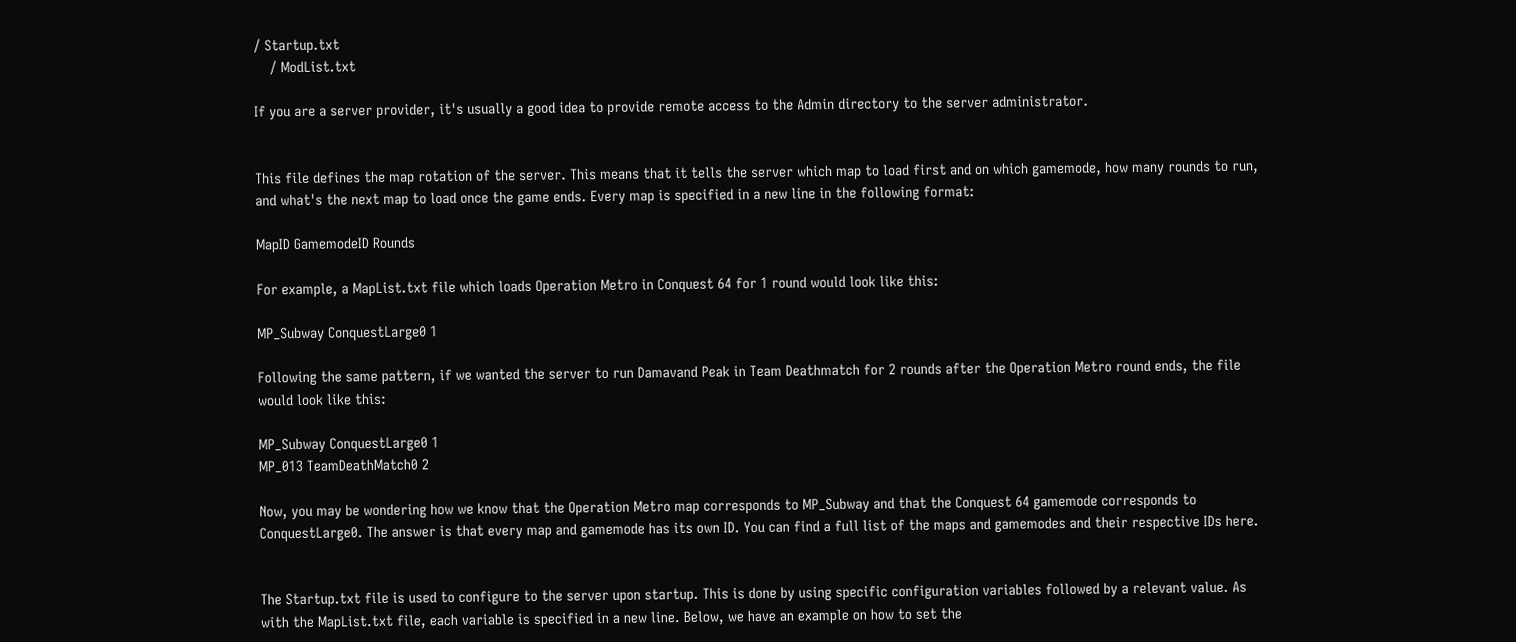/ Startup.txt
    / ModList.txt

If you are a server provider, it's usually a good idea to provide remote access to the Admin directory to the server administrator.


This file defines the map rotation of the server. This means that it tells the server which map to load first and on which gamemode, how many rounds to run, and what's the next map to load once the game ends. Every map is specified in a new line in the following format:

MapID GamemodeID Rounds

For example, a MapList.txt file which loads Operation Metro in Conquest 64 for 1 round would look like this:

MP_Subway ConquestLarge0 1

Following the same pattern, if we wanted the server to run Damavand Peak in Team Deathmatch for 2 rounds after the Operation Metro round ends, the file would look like this:

MP_Subway ConquestLarge0 1
MP_013 TeamDeathMatch0 2

Now, you may be wondering how we know that the Operation Metro map corresponds to MP_Subway and that the Conquest 64 gamemode corresponds to ConquestLarge0. The answer is that every map and gamemode has its own ID. You can find a full list of the maps and gamemodes and their respective IDs here.


The Startup.txt file is used to configure to the server upon startup. This is done by using specific configuration variables followed by a relevant value. As with the MapList.txt file, each variable is specified in a new line. Below, we have an example on how to set the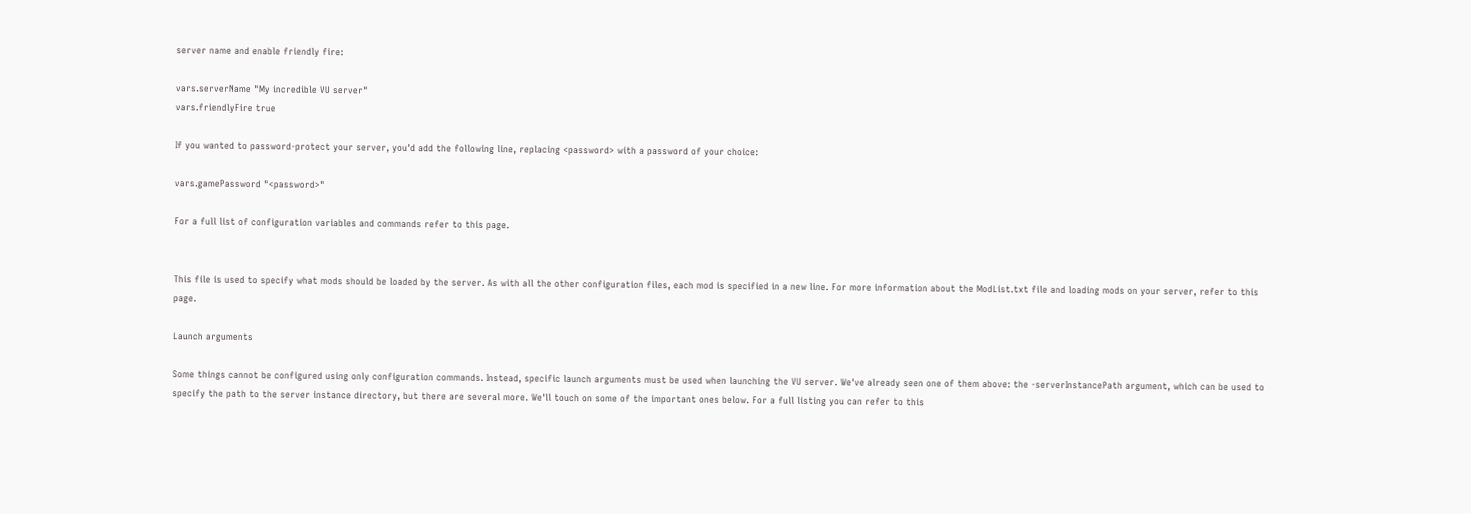server name and enable friendly fire:

vars.serverName "My incredible VU server"
vars.friendlyFire true

If you wanted to password-protect your server, you'd add the following line, replacing <password> with a password of your choice:

vars.gamePassword "<password>"

For a full list of configuration variables and commands refer to this page.


This file is used to specify what mods should be loaded by the server. As with all the other configuration files, each mod is specified in a new line. For more information about the ModList.txt file and loading mods on your server, refer to this page.

Launch arguments

Some things cannot be configured using only configuration commands. Instead, specific launch arguments must be used when launching the VU server. We've already seen one of them above: the -serverInstancePath argument, which can be used to specify the path to the server instance directory, but there are several more. We'll touch on some of the important ones below. For a full listing you can refer to this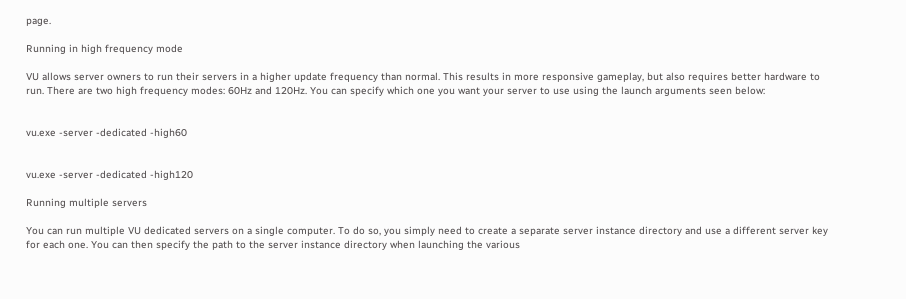page.

Running in high frequency mode

VU allows server owners to run their servers in a higher update frequency than normal. This results in more responsive gameplay, but also requires better hardware to run. There are two high frequency modes: 60Hz and 120Hz. You can specify which one you want your server to use using the launch arguments seen below:


vu.exe -server -dedicated -high60


vu.exe -server -dedicated -high120

Running multiple servers

You can run multiple VU dedicated servers on a single computer. To do so, you simply need to create a separate server instance directory and use a different server key for each one. You can then specify the path to the server instance directory when launching the various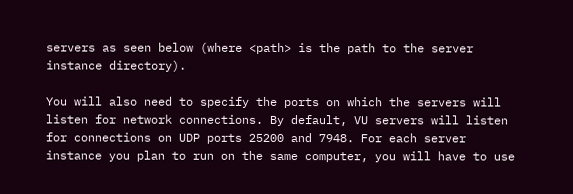servers as seen below (where <path> is the path to the server instance directory).

You will also need to specify the ports on which the servers will listen for network connections. By default, VU servers will listen for connections on UDP ports 25200 and 7948. For each server instance you plan to run on the same computer, you will have to use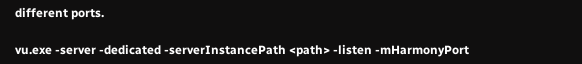different ports.

vu.exe -server -dedicated -serverInstancePath <path> -listen -mHarmonyPort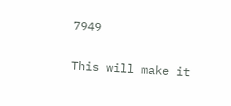7949

This will make it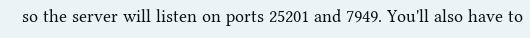so the server will listen on ports 25201 and 7949. You'll also have to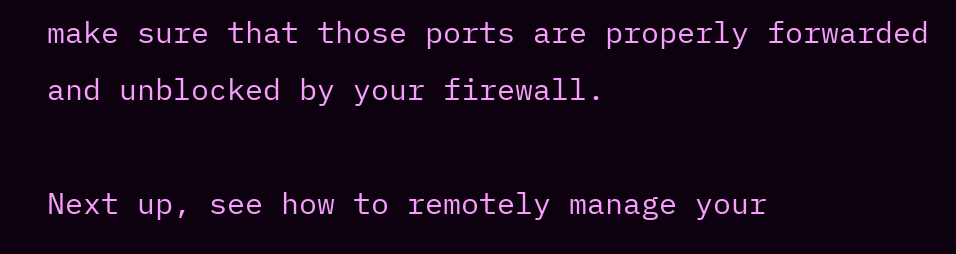make sure that those ports are properly forwarded and unblocked by your firewall.

Next up, see how to remotely manage your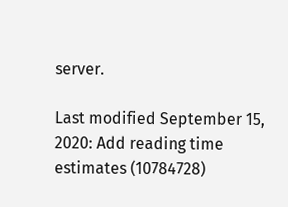server.

Last modified September 15, 2020: Add reading time estimates (10784728)